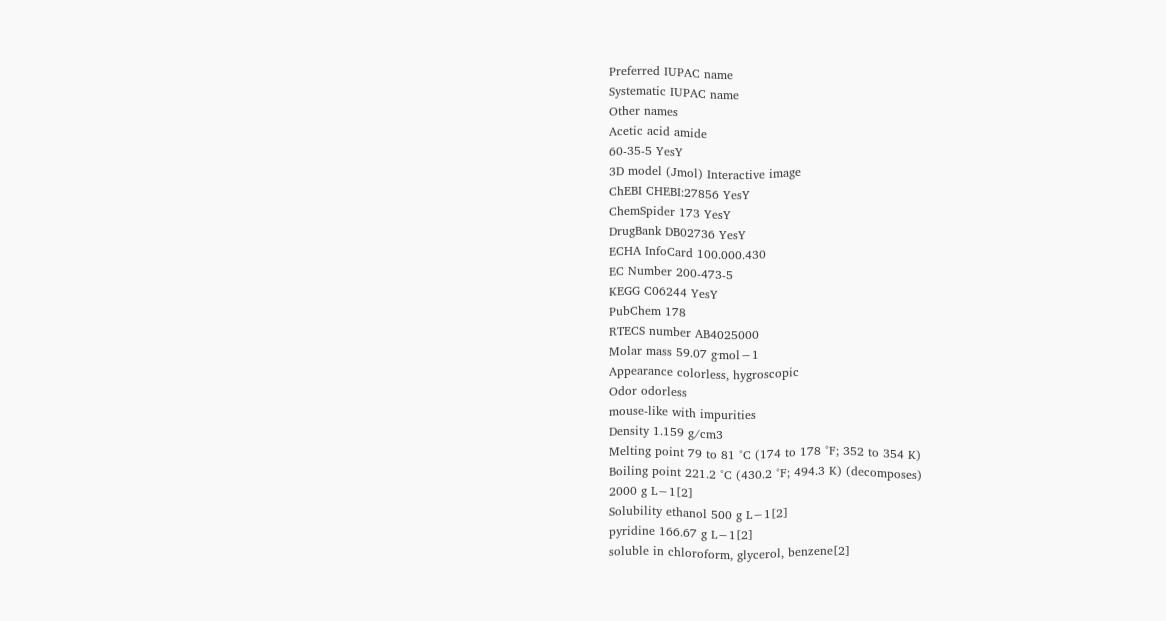Preferred IUPAC name
Systematic IUPAC name
Other names
Acetic acid amide
60-35-5 YesY
3D model (Jmol) Interactive image
ChEBI CHEBI:27856 YesY
ChemSpider 173 YesY
DrugBank DB02736 YesY
ECHA InfoCard 100.000.430
EC Number 200-473-5
KEGG C06244 YesY
PubChem 178
RTECS number AB4025000
Molar mass 59.07 g·mol−1
Appearance colorless, hygroscopic
Odor odorless
mouse-like with impurities
Density 1.159 g/cm3
Melting point 79 to 81 °C (174 to 178 °F; 352 to 354 K)
Boiling point 221.2 °C (430.2 °F; 494.3 K) (decomposes)
2000 g L−1[2]
Solubility ethanol 500 g L−1[2]
pyridine 166.67 g L−1[2]
soluble in chloroform, glycerol, benzene[2]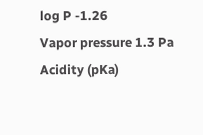log P -1.26
Vapor pressure 1.3 Pa
Acidity (pKa)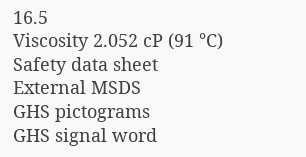16.5
Viscosity 2.052 cP (91 °C)
Safety data sheet External MSDS
GHS pictograms
GHS signal word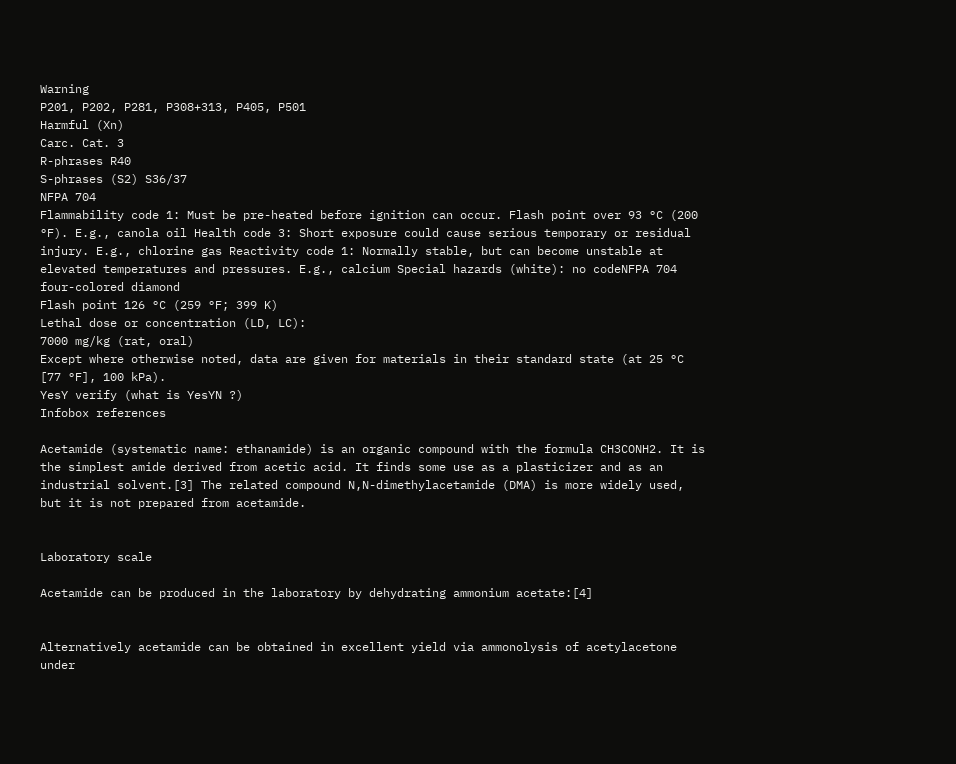Warning
P201, P202, P281, P308+313, P405, P501
Harmful (Xn)
Carc. Cat. 3
R-phrases R40
S-phrases (S2) S36/37
NFPA 704
Flammability code 1: Must be pre-heated before ignition can occur. Flash point over 93 °C (200 °F). E.g., canola oil Health code 3: Short exposure could cause serious temporary or residual injury. E.g., chlorine gas Reactivity code 1: Normally stable, but can become unstable at elevated temperatures and pressures. E.g., calcium Special hazards (white): no codeNFPA 704 four-colored diamond
Flash point 126 °C (259 °F; 399 K)
Lethal dose or concentration (LD, LC):
7000 mg/kg (rat, oral)
Except where otherwise noted, data are given for materials in their standard state (at 25 °C [77 °F], 100 kPa).
YesY verify (what is YesYN ?)
Infobox references

Acetamide (systematic name: ethanamide) is an organic compound with the formula CH3CONH2. It is the simplest amide derived from acetic acid. It finds some use as a plasticizer and as an industrial solvent.[3] The related compound N,N-dimethylacetamide (DMA) is more widely used, but it is not prepared from acetamide.


Laboratory scale

Acetamide can be produced in the laboratory by dehydrating ammonium acetate:[4]


Alternatively acetamide can be obtained in excellent yield via ammonolysis of acetylacetone under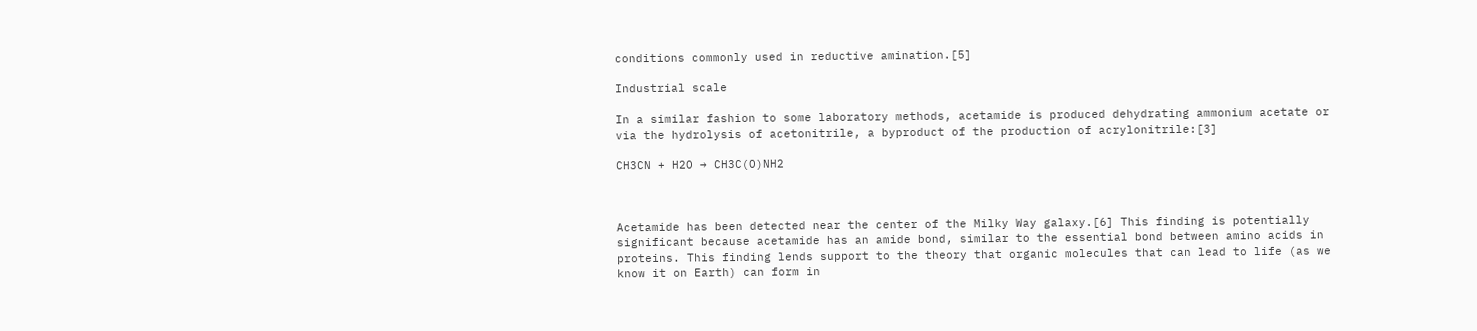conditions commonly used in reductive amination.[5]

Industrial scale

In a similar fashion to some laboratory methods, acetamide is produced dehydrating ammonium acetate or via the hydrolysis of acetonitrile, a byproduct of the production of acrylonitrile:[3]

CH3CN + H2O → CH3C(O)NH2



Acetamide has been detected near the center of the Milky Way galaxy.[6] This finding is potentially significant because acetamide has an amide bond, similar to the essential bond between amino acids in proteins. This finding lends support to the theory that organic molecules that can lead to life (as we know it on Earth) can form in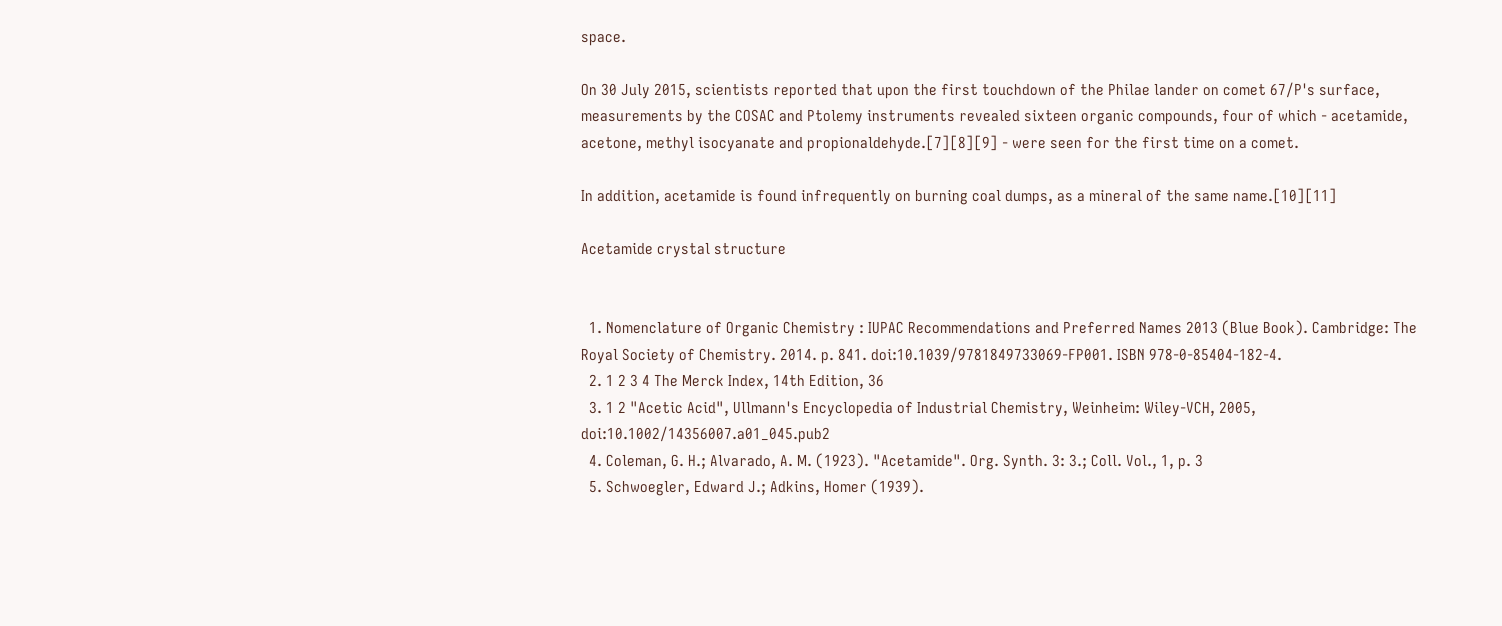space.

On 30 July 2015, scientists reported that upon the first touchdown of the Philae lander on comet 67/P's surface, measurements by the COSAC and Ptolemy instruments revealed sixteen organic compounds, four of which - acetamide, acetone, methyl isocyanate and propionaldehyde.[7][8][9] - were seen for the first time on a comet.

In addition, acetamide is found infrequently on burning coal dumps, as a mineral of the same name.[10][11]

Acetamide crystal structure


  1. Nomenclature of Organic Chemistry : IUPAC Recommendations and Preferred Names 2013 (Blue Book). Cambridge: The Royal Society of Chemistry. 2014. p. 841. doi:10.1039/9781849733069-FP001. ISBN 978-0-85404-182-4.
  2. 1 2 3 4 The Merck Index, 14th Edition, 36
  3. 1 2 "Acetic Acid", Ullmann's Encyclopedia of Industrial Chemistry, Weinheim: Wiley-VCH, 2005, doi:10.1002/14356007.a01_045.pub2
  4. Coleman, G. H.; Alvarado, A. M. (1923). "Acetamide". Org. Synth. 3: 3.; Coll. Vol., 1, p. 3
  5. Schwoegler, Edward J.; Adkins, Homer (1939).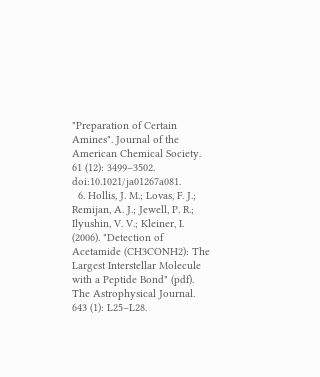"Preparation of Certain Amines". Journal of the American Chemical Society. 61 (12): 3499–3502. doi:10.1021/ja01267a081.
  6. Hollis, J. M.; Lovas, F. J.; Remijan, A. J.; Jewell, P. R.; Ilyushin, V. V.; Kleiner, I. (2006). "Detection of Acetamide (CH3CONH2): The Largest Interstellar Molecule with a Peptide Bond" (pdf). The Astrophysical Journal. 643 (1): L25–L28.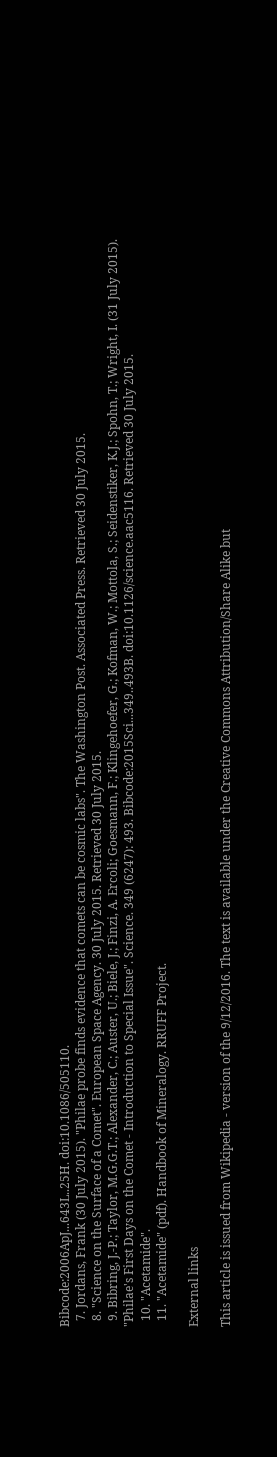Bibcode:2006ApJ...643L..25H. doi:10.1086/505110.
  7. Jordans, Frank (30 July 2015). "Philae probe finds evidence that comets can be cosmic labs". The Washington Post. Associated Press. Retrieved 30 July 2015.
  8. "Science on the Surface of a Comet". European Space Agency. 30 July 2015. Retrieved 30 July 2015.
  9. Bibring, J.-P.; Taylor, M.G.G.T.; Alexander, C.; Auster, U.; Biele, J.; Finzi, A. Ercoli; Goesmann, F.; Klingehoefer, G.; Kofman, W.; Mottola, S.; Seidenstiker, K.J.; Spohn, T.; Wright, I. (31 July 2015). "Philae's First Days on the Comet - Introduction to Special Issue". Science. 349 (6247): 493. Bibcode:2015Sci...349..493B. doi:10.1126/science.aac5116. Retrieved 30 July 2015.
  10. "Acetamide".
  11. "Acetamide" (pdf). Handbook of Mineralogy. RRUFF Project.

External links

This article is issued from Wikipedia - version of the 9/12/2016. The text is available under the Creative Commons Attribution/Share Alike but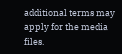additional terms may apply for the media files.